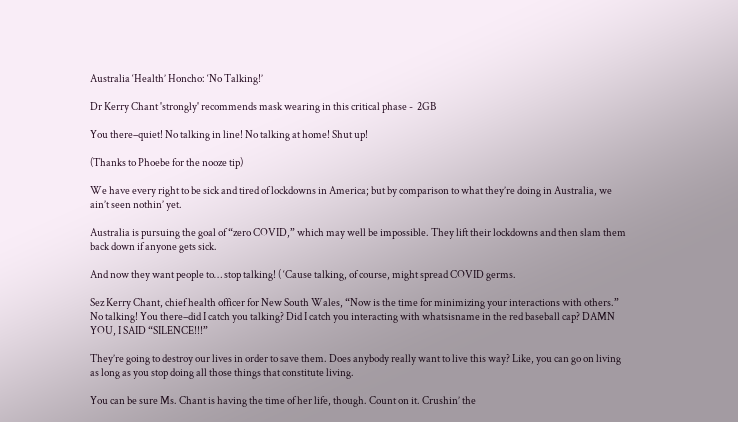Australia ‘Health’ Honcho: ‘No Talking!’

Dr Kerry Chant 'strongly' recommends mask wearing in this critical phase -  2GB

You there–quiet! No talking in line! No talking at home! Shut up!

(Thanks to Phoebe for the nooze tip)

We have every right to be sick and tired of lockdowns in America; but by comparison to what they’re doing in Australia, we ain’t seen nothin’ yet.

Australia is pursuing the goal of “zero COVID,” which may well be impossible. They lift their lockdowns and then slam them back down if anyone gets sick.

And now they want people to… stop talking! ( ‘Cause talking, of course, might spread COVID germs.

Sez Kerry Chant, chief health officer for New South Wales, “Now is the time for minimizing your interactions with others.” No talking! You there–did I catch you talking? Did I catch you interacting with whatsisname in the red baseball cap? DAMN YOU, I SAID “SILENCE!!!”

They’re going to destroy our lives in order to save them. Does anybody really want to live this way? Like, you can go on living as long as you stop doing all those things that constitute living.

You can be sure Ms. Chant is having the time of her life, though. Count on it. Crushin’ the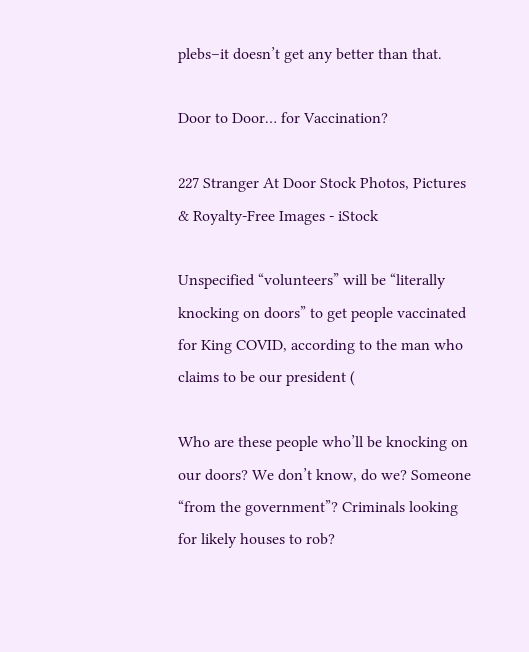plebs–it doesn’t get any better than that.

Door to Door… for Vaccination?

227 Stranger At Door Stock Photos, Pictures & Royalty-Free Images - iStock

Unspecified “volunteers” will be “literally knocking on doors” to get people vaccinated for King COVID, according to the man who claims to be our president (

Who are these people who’ll be knocking on our doors? We don’t know, do we? Someone “from the government”? Criminals looking for likely houses to rob?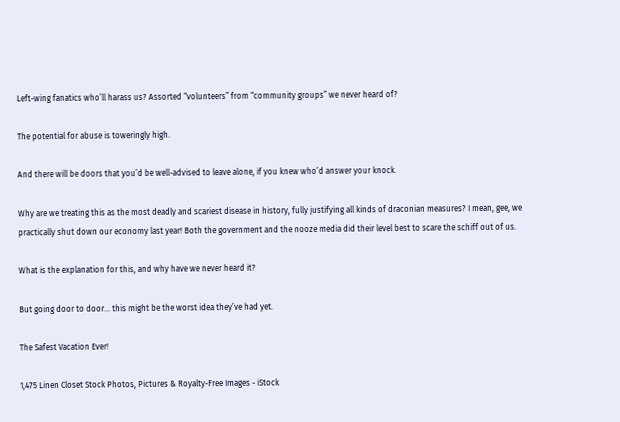Left-wing fanatics who’ll harass us? Assorted “volunteers” from “community groups” we never heard of?

The potential for abuse is toweringly high.

And there will be doors that you’d be well-advised to leave alone, if you knew who’d answer your knock.

Why are we treating this as the most deadly and scariest disease in history, fully justifying all kinds of draconian measures? I mean, gee, we practically shut down our economy last year! Both the government and the nooze media did their level best to scare the schiff out of us.

What is the explanation for this, and why have we never heard it?

But going door to door… this might be the worst idea they’ve had yet.

The Safest Vacation Ever!

1,475 Linen Closet Stock Photos, Pictures & Royalty-Free Images - iStock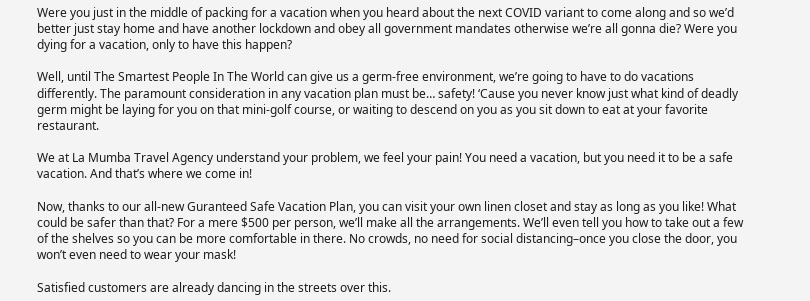Were you just in the middle of packing for a vacation when you heard about the next COVID variant to come along and so we’d better just stay home and have another lockdown and obey all government mandates otherwise we’re all gonna die? Were you dying for a vacation, only to have this happen?

Well, until The Smartest People In The World can give us a germ-free environment, we’re going to have to do vacations differently. The paramount consideration in any vacation plan must be… safety! ‘Cause you never know just what kind of deadly germ might be laying for you on that mini-golf course, or waiting to descend on you as you sit down to eat at your favorite restaurant.

We at La Mumba Travel Agency understand your problem, we feel your pain! You need a vacation, but you need it to be a safe vacation. And that’s where we come in!

Now, thanks to our all-new Guranteed Safe Vacation Plan, you can visit your own linen closet and stay as long as you like! What could be safer than that? For a mere $500 per person, we’ll make all the arrangements. We’ll even tell you how to take out a few of the shelves so you can be more comfortable in there. No crowds, no need for social distancing–once you close the door, you won’t even need to wear your mask!

Satisfied customers are already dancing in the streets over this.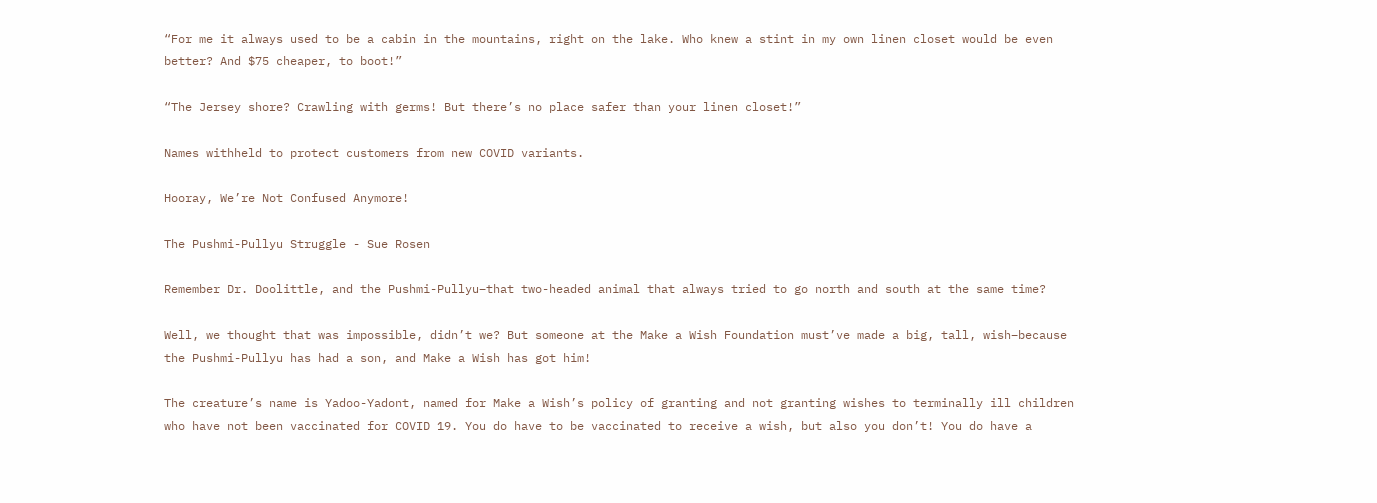“For me it always used to be a cabin in the mountains, right on the lake. Who knew a stint in my own linen closet would be even better? And $75 cheaper, to boot!”

“The Jersey shore? Crawling with germs! But there’s no place safer than your linen closet!”

Names withheld to protect customers from new COVID variants.

Hooray, We’re Not Confused Anymore!

The Pushmi-Pullyu Struggle - Sue Rosen

Remember Dr. Doolittle, and the Pushmi-Pullyu–that two-headed animal that always tried to go north and south at the same time?

Well, we thought that was impossible, didn’t we? But someone at the Make a Wish Foundation must’ve made a big, tall, wish–because the Pushmi-Pullyu has had a son, and Make a Wish has got him!

The creature’s name is Yadoo-Yadont, named for Make a Wish’s policy of granting and not granting wishes to terminally ill children who have not been vaccinated for COVID 19. You do have to be vaccinated to receive a wish, but also you don’t! You do have a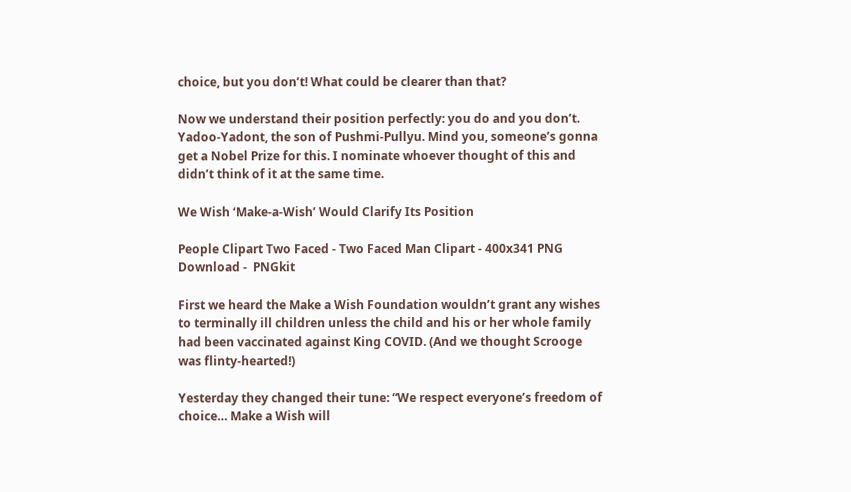choice, but you don’t! What could be clearer than that?

Now we understand their position perfectly: you do and you don’t. Yadoo-Yadont, the son of Pushmi-Pullyu. Mind you, someone’s gonna get a Nobel Prize for this. I nominate whoever thought of this and didn’t think of it at the same time.

We Wish ‘Make-a-Wish’ Would Clarify Its Position

People Clipart Two Faced - Two Faced Man Clipart - 400x341 PNG Download -  PNGkit

First we heard the Make a Wish Foundation wouldn’t grant any wishes to terminally ill children unless the child and his or her whole family had been vaccinated against King COVID. (And we thought Scrooge was flinty-hearted!)

Yesterday they changed their tune: “We respect everyone’s freedom of choice… Make a Wish will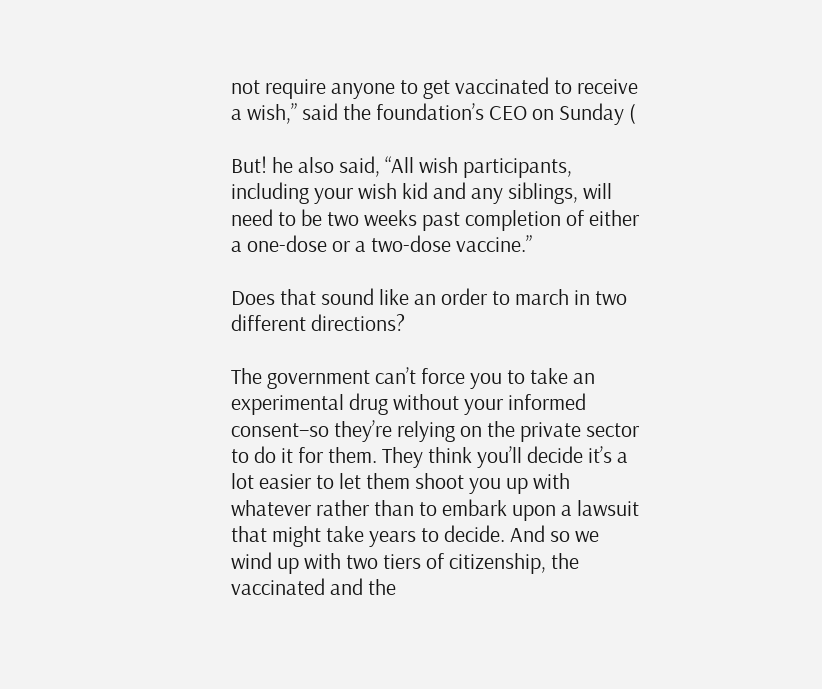not require anyone to get vaccinated to receive a wish,” said the foundation’s CEO on Sunday (

But! he also said, “All wish participants, including your wish kid and any siblings, will need to be two weeks past completion of either a one-dose or a two-dose vaccine.”

Does that sound like an order to march in two different directions?

The government can’t force you to take an experimental drug without your informed consent–so they’re relying on the private sector to do it for them. They think you’ll decide it’s a lot easier to let them shoot you up with whatever rather than to embark upon a lawsuit that might take years to decide. And so we wind up with two tiers of citizenship, the vaccinated and the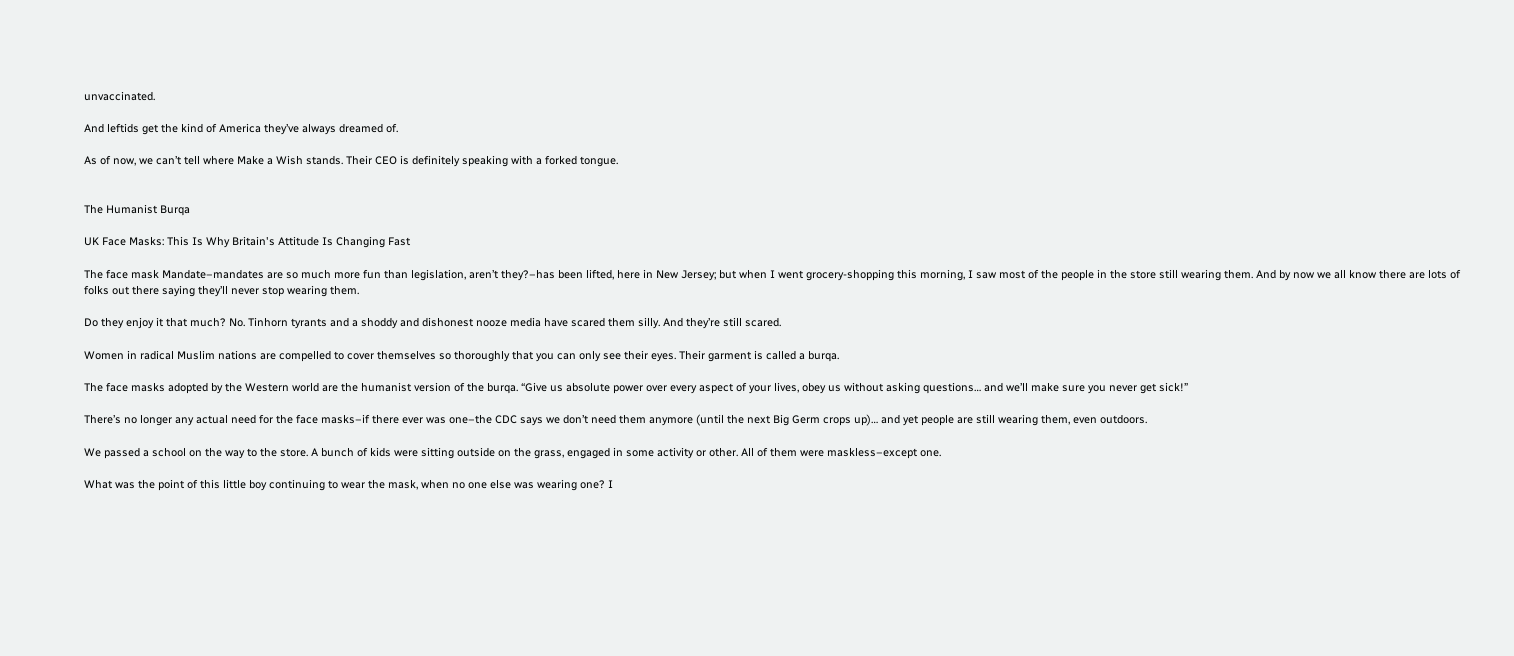unvaccinated.

And leftids get the kind of America they’ve always dreamed of.

As of now, we can’t tell where Make a Wish stands. Their CEO is definitely speaking with a forked tongue.


The Humanist Burqa

UK Face Masks: This Is Why Britain's Attitude Is Changing Fast

The face mask Mandate–mandates are so much more fun than legislation, aren’t they?–has been lifted, here in New Jersey; but when I went grocery-shopping this morning, I saw most of the people in the store still wearing them. And by now we all know there are lots of folks out there saying they’ll never stop wearing them.

Do they enjoy it that much? No. Tinhorn tyrants and a shoddy and dishonest nooze media have scared them silly. And they’re still scared.

Women in radical Muslim nations are compelled to cover themselves so thoroughly that you can only see their eyes. Their garment is called a burqa.

The face masks adopted by the Western world are the humanist version of the burqa. “Give us absolute power over every aspect of your lives, obey us without asking questions… and we’ll make sure you never get sick!”

There’s no longer any actual need for the face masks–if there ever was one–the CDC says we don’t need them anymore (until the next Big Germ crops up)… and yet people are still wearing them, even outdoors.

We passed a school on the way to the store. A bunch of kids were sitting outside on the grass, engaged in some activity or other. All of them were maskless–except one.

What was the point of this little boy continuing to wear the mask, when no one else was wearing one? I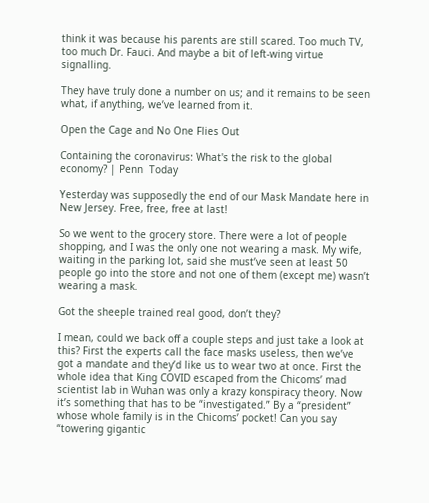think it was because his parents are still scared. Too much TV, too much Dr. Fauci. And maybe a bit of left-wing virtue signalling.

They have truly done a number on us; and it remains to be seen what, if anything, we’ve learned from it.

Open the Cage and No One Flies Out

Containing the coronavirus: What's the risk to the global economy? | Penn  Today

Yesterday was supposedly the end of our Mask Mandate here in New Jersey. Free, free, free at last!

So we went to the grocery store. There were a lot of people shopping, and I was the only one not wearing a mask. My wife, waiting in the parking lot, said she must’ve seen at least 50 people go into the store and not one of them (except me) wasn’t wearing a mask.

Got the sheeple trained real good, don’t they?

I mean, could we back off a couple steps and just take a look at this? First the experts call the face masks useless, then we’ve got a mandate and they’d like us to wear two at once. First the whole idea that King COVID escaped from the Chicoms’ mad scientist lab in Wuhan was only a krazy konspiracy theory. Now it’s something that has to be “investigated.” By a “president” whose whole family is in the Chicoms’ pocket! Can you say “towering gigantic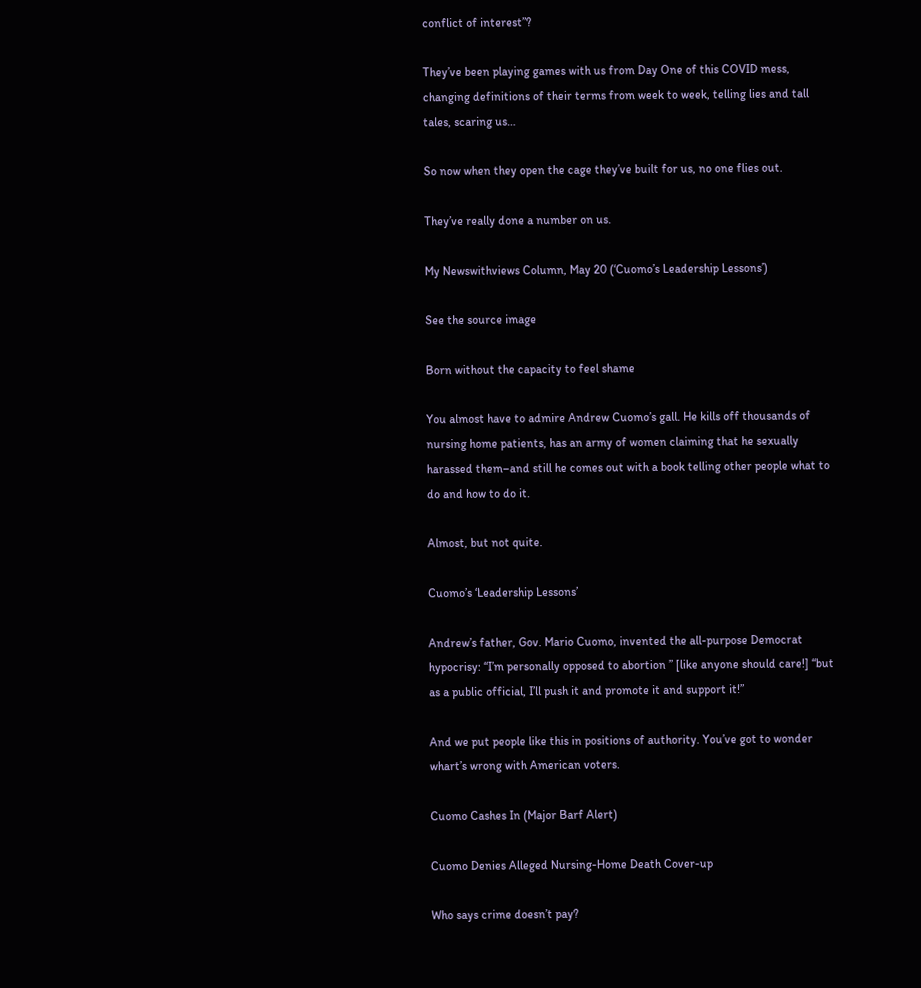conflict of interest”?

They’ve been playing games with us from Day One of this COVID mess, changing definitions of their terms from week to week, telling lies and tall tales, scaring us…

So now when they open the cage they’ve built for us, no one flies out.

They’ve really done a number on us.

My Newswithviews Column, May 20 (‘Cuomo’s Leadership Lessons’)

See the source image

Born without the capacity to feel shame

You almost have to admire Andrew Cuomo’s gall. He kills off thousands of nursing home patients, has an army of women claiming that he sexually harassed them–and still he comes out with a book telling other people what to do and how to do it.

Almost, but not quite.

Cuomo’s ‘Leadership Lessons’

Andrew’s father, Gov. Mario Cuomo, invented the all-purpose Democrat hypocrisy: “I’m personally opposed to abortion ” [like anyone should care!] “but as a public official, I’ll push it and promote it and support it!”

And we put people like this in positions of authority. You’ve got to wonder whart’s wrong with American voters.

Cuomo Cashes In (Major Barf Alert)

Cuomo Denies Alleged Nursing-Home Death Cover-up

Who says crime doesn’t pay?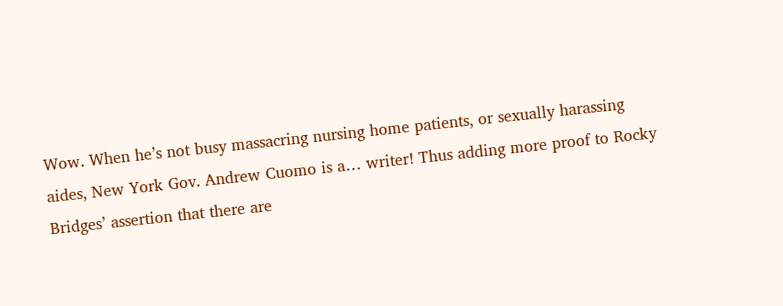Wow. When he’s not busy massacring nursing home patients, or sexually harassing aides, New York Gov. Andrew Cuomo is a… writer! Thus adding more proof to Rocky Bridges’ assertion that there are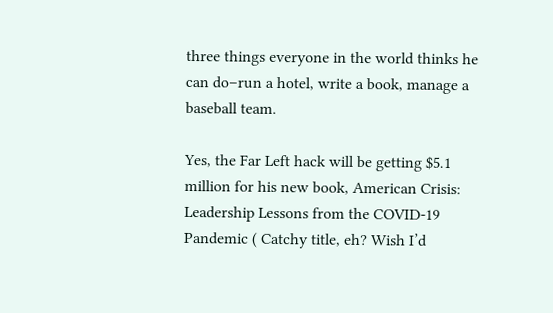three things everyone in the world thinks he can do–run a hotel, write a book, manage a baseball team.

Yes, the Far Left hack will be getting $5.1 million for his new book, American Crisis: Leadership Lessons from the COVID-19 Pandemic ( Catchy title, eh? Wish I’d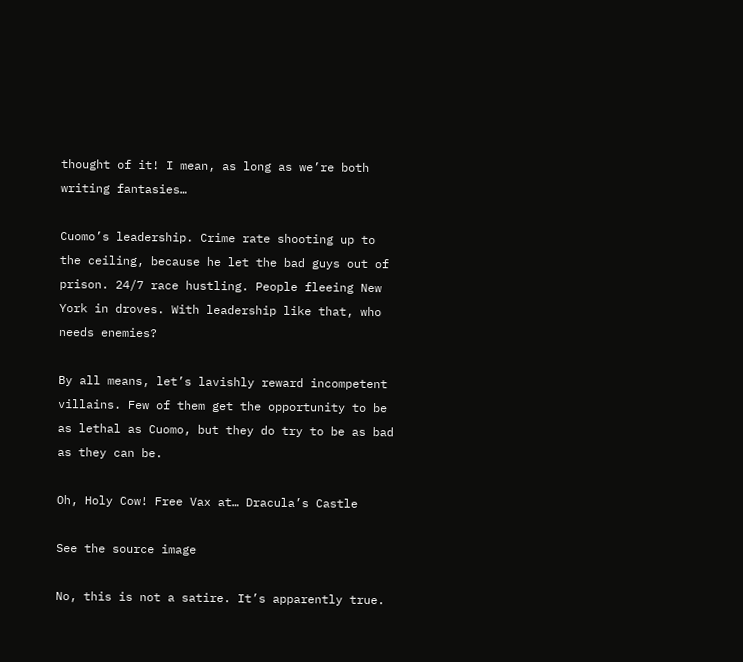thought of it! I mean, as long as we’re both writing fantasies…

Cuomo’s leadership. Crime rate shooting up to the ceiling, because he let the bad guys out of prison. 24/7 race hustling. People fleeing New York in droves. With leadership like that, who needs enemies?

By all means, let’s lavishly reward incompetent villains. Few of them get the opportunity to be as lethal as Cuomo, but they do try to be as bad as they can be.

Oh, Holy Cow! Free Vax at… Dracula’s Castle

See the source image

No, this is not a satire. It’s apparently true.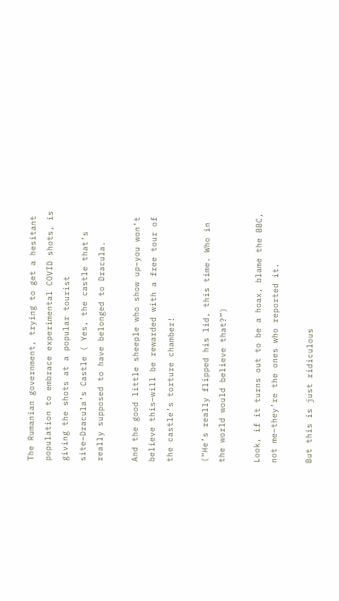The Rumanian government, trying to get a hesitant population to embrace experimental COVID shots, is giving the shots at a popular tourist site–Dracula’s Castle ( Yes, the castle that’s really supposed to have belonged to Dracula.

And the good little sheeple who show up–you won’t believe this–will be rewarded with a free tour of the castle’s torture chamber!

(“He’s really flipped his lid, this time. Who in the world would believe that?”)

Look, if it turns out to be a hoax, blame the BBC, not me–they’re the ones who reported it.

But this is just ridiculous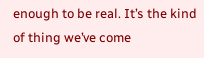enough to be real. It’s the kind of thing we’ve come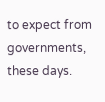to expect from governments, these days.